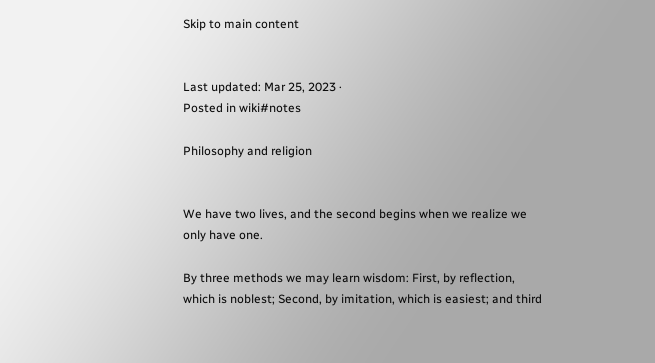Skip to main content


Last updated: Mar 25, 2023 ·
Posted in wiki#notes

Philosophy and religion


We have two lives, and the second begins when we realize we only have one.

By three methods we may learn wisdom: First, by reflection, which is noblest; Second, by imitation, which is easiest; and third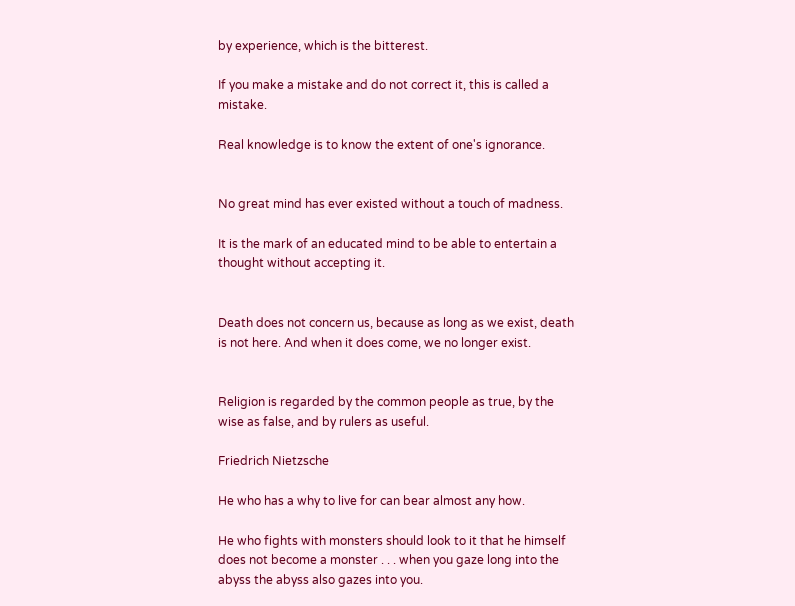by experience, which is the bitterest.

If you make a mistake and do not correct it, this is called a mistake.

Real knowledge is to know the extent of one's ignorance.


No great mind has ever existed without a touch of madness.

It is the mark of an educated mind to be able to entertain a thought without accepting it.


Death does not concern us, because as long as we exist, death is not here. And when it does come, we no longer exist.


Religion is regarded by the common people as true, by the wise as false, and by rulers as useful.

Friedrich Nietzsche

He who has a why to live for can bear almost any how.

He who fights with monsters should look to it that he himself does not become a monster . . . when you gaze long into the abyss the abyss also gazes into you.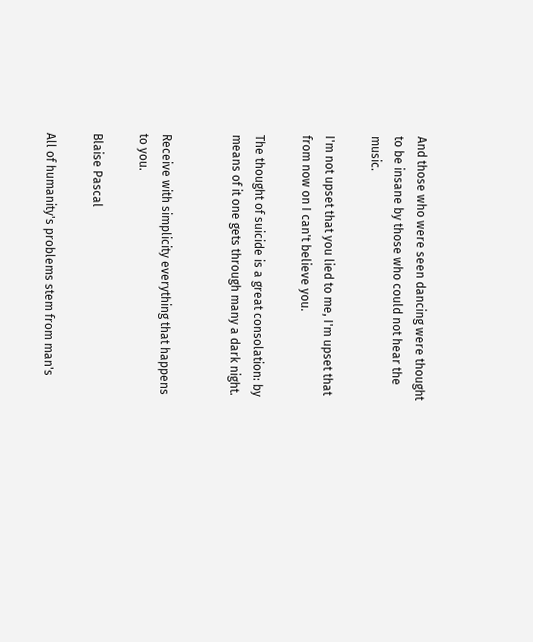And those who were seen dancing were thought to be insane by those who could not hear the music.

I'm not upset that you lied to me, I'm upset that from now on I can't believe you.

The thought of suicide is a great consolation: by means of it one gets through many a dark night.


Receive with simplicity everything that happens to you.

Blaise Pascal

All of humanity's problems stem from man's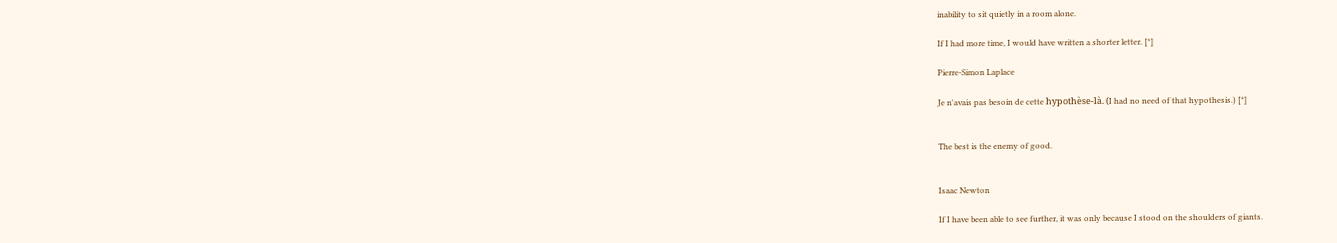inability to sit quietly in a room alone.

If I had more time, I would have written a shorter letter. [*]

Pierre-Simon Laplace

Je n'avais pas besoin de cette hypothèse-là. (I had no need of that hypothesis.) [*]


The best is the enemy of good.


Isaac Newton

If I have been able to see further, it was only because I stood on the shoulders of giants.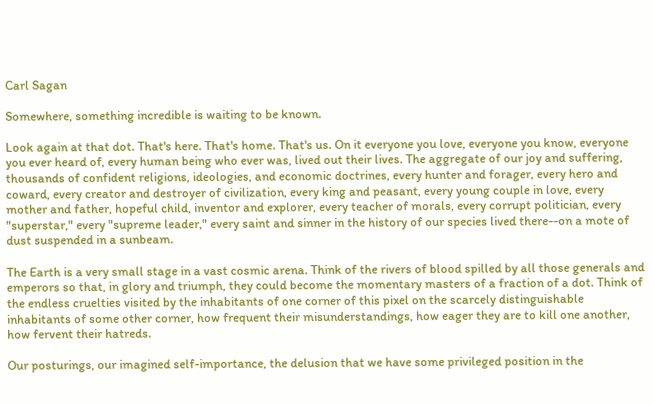Carl Sagan

Somewhere, something incredible is waiting to be known.

Look again at that dot. That's here. That's home. That's us. On it everyone you love, everyone you know, everyone you ever heard of, every human being who ever was, lived out their lives. The aggregate of our joy and suffering, thousands of confident religions, ideologies, and economic doctrines, every hunter and forager, every hero and coward, every creator and destroyer of civilization, every king and peasant, every young couple in love, every mother and father, hopeful child, inventor and explorer, every teacher of morals, every corrupt politician, every "superstar," every "supreme leader," every saint and sinner in the history of our species lived there--on a mote of dust suspended in a sunbeam.

The Earth is a very small stage in a vast cosmic arena. Think of the rivers of blood spilled by all those generals and emperors so that, in glory and triumph, they could become the momentary masters of a fraction of a dot. Think of the endless cruelties visited by the inhabitants of one corner of this pixel on the scarcely distinguishable inhabitants of some other corner, how frequent their misunderstandings, how eager they are to kill one another, how fervent their hatreds.

Our posturings, our imagined self-importance, the delusion that we have some privileged position in the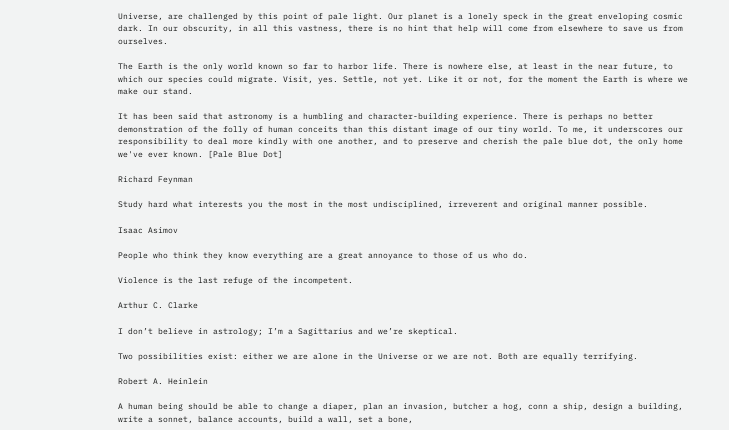Universe, are challenged by this point of pale light. Our planet is a lonely speck in the great enveloping cosmic dark. In our obscurity, in all this vastness, there is no hint that help will come from elsewhere to save us from ourselves.

The Earth is the only world known so far to harbor life. There is nowhere else, at least in the near future, to which our species could migrate. Visit, yes. Settle, not yet. Like it or not, for the moment the Earth is where we make our stand.

It has been said that astronomy is a humbling and character-building experience. There is perhaps no better demonstration of the folly of human conceits than this distant image of our tiny world. To me, it underscores our responsibility to deal more kindly with one another, and to preserve and cherish the pale blue dot, the only home we've ever known. [Pale Blue Dot]

Richard Feynman

Study hard what interests you the most in the most undisciplined, irreverent and original manner possible.

Isaac Asimov

People who think they know everything are a great annoyance to those of us who do.

Violence is the last refuge of the incompetent.

Arthur C. Clarke

I don’t believe in astrology; I’m a Sagittarius and we’re skeptical.

Two possibilities exist: either we are alone in the Universe or we are not. Both are equally terrifying.

Robert A. Heinlein

A human being should be able to change a diaper, plan an invasion, butcher a hog, conn a ship, design a building, write a sonnet, balance accounts, build a wall, set a bone,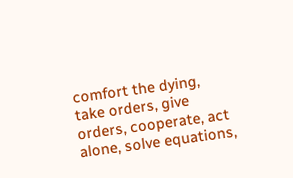comfort the dying, take orders, give orders, cooperate, act alone, solve equations,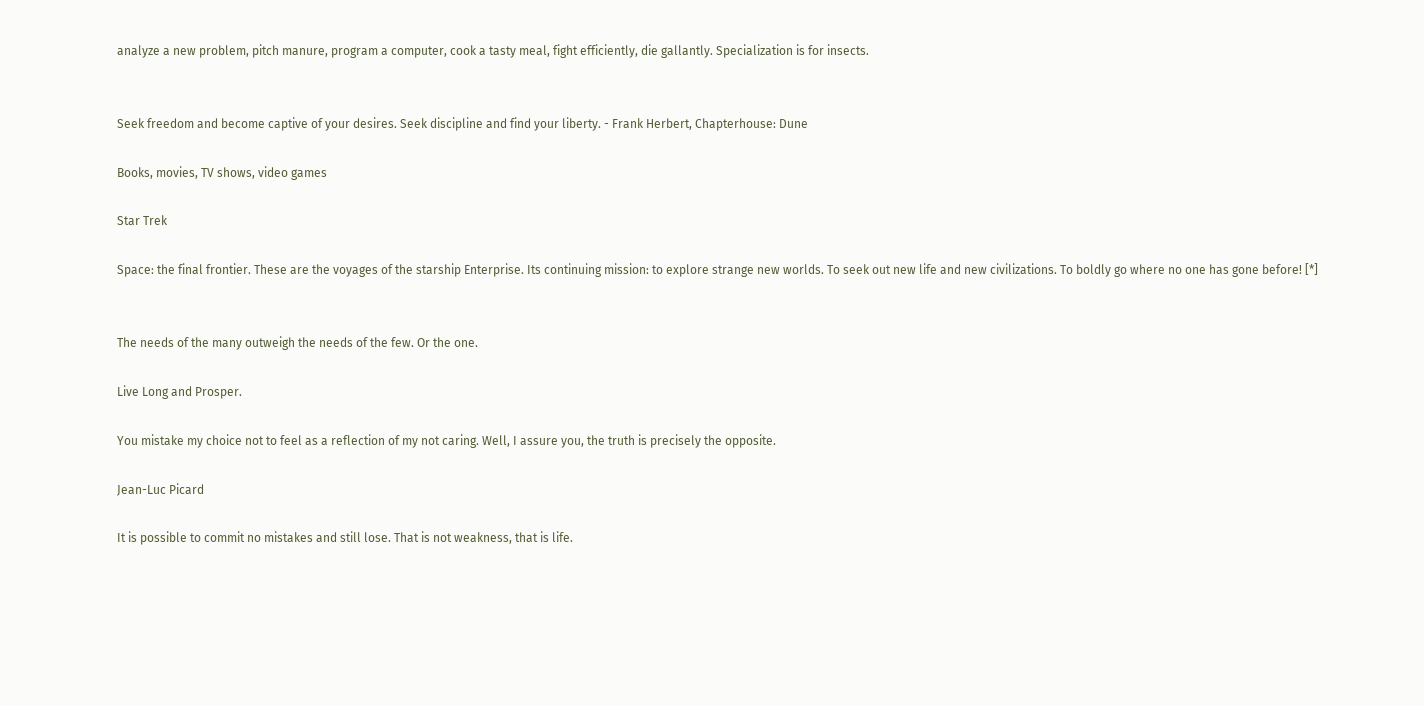analyze a new problem, pitch manure, program a computer, cook a tasty meal, fight efficiently, die gallantly. Specialization is for insects.


Seek freedom and become captive of your desires. Seek discipline and find your liberty. - Frank Herbert, Chapterhouse: Dune

Books, movies, TV shows, video games

Star Trek

Space: the final frontier. These are the voyages of the starship Enterprise. Its continuing mission: to explore strange new worlds. To seek out new life and new civilizations. To boldly go where no one has gone before! [*]


The needs of the many outweigh the needs of the few. Or the one.

Live Long and Prosper.

You mistake my choice not to feel as a reflection of my not caring. Well, I assure you, the truth is precisely the opposite.

Jean-Luc Picard

It is possible to commit no mistakes and still lose. That is not weakness, that is life.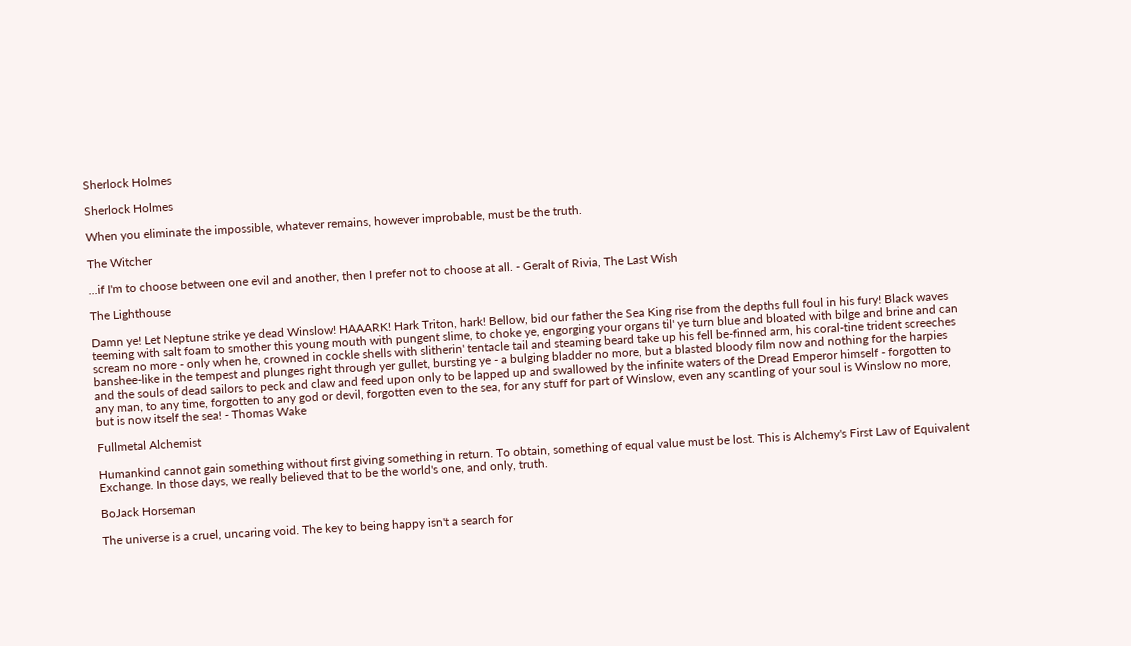Sherlock Holmes

Sherlock Holmes

When you eliminate the impossible, whatever remains, however improbable, must be the truth.

The Witcher

...if I'm to choose between one evil and another, then I prefer not to choose at all. - Geralt of Rivia, The Last Wish

The Lighthouse

Damn ye! Let Neptune strike ye dead Winslow! HAAARK! Hark Triton, hark! Bellow, bid our father the Sea King rise from the depths full foul in his fury! Black waves teeming with salt foam to smother this young mouth with pungent slime, to choke ye, engorging your organs til' ye turn blue and bloated with bilge and brine and can scream no more - only when he, crowned in cockle shells with slitherin' tentacle tail and steaming beard take up his fell be-finned arm, his coral-tine trident screeches banshee-like in the tempest and plunges right through yer gullet, bursting ye - a bulging bladder no more, but a blasted bloody film now and nothing for the harpies and the souls of dead sailors to peck and claw and feed upon only to be lapped up and swallowed by the infinite waters of the Dread Emperor himself - forgotten to any man, to any time, forgotten to any god or devil, forgotten even to the sea, for any stuff for part of Winslow, even any scantling of your soul is Winslow no more, but is now itself the sea! - Thomas Wake

Fullmetal Alchemist

Humankind cannot gain something without first giving something in return. To obtain, something of equal value must be lost. This is Alchemy's First Law of Equivalent Exchange. In those days, we really believed that to be the world's one, and only, truth.

BoJack Horseman

The universe is a cruel, uncaring void. The key to being happy isn't a search for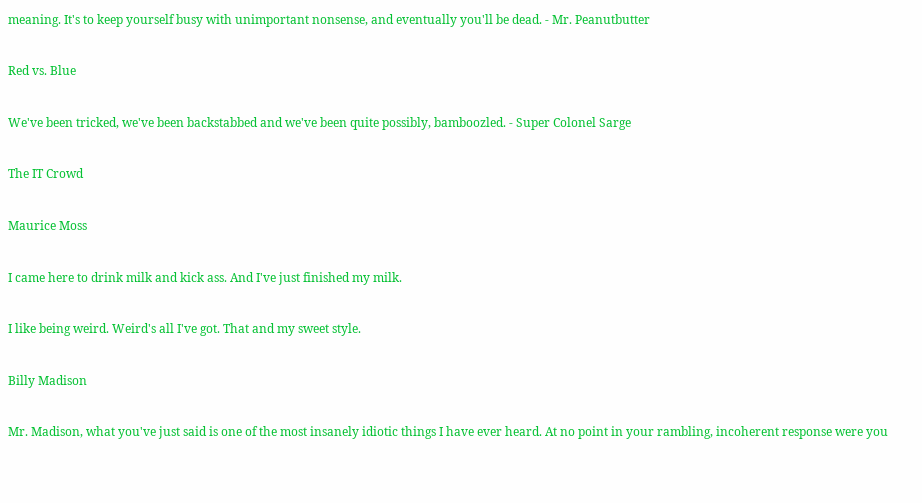meaning. It's to keep yourself busy with unimportant nonsense, and eventually you'll be dead. - Mr. Peanutbutter

Red vs. Blue

We've been tricked, we've been backstabbed and we've been quite possibly, bamboozled. - Super Colonel Sarge

The IT Crowd

Maurice Moss

I came here to drink milk and kick ass. And I've just finished my milk.

I like being weird. Weird's all I've got. That and my sweet style.

Billy Madison

Mr. Madison, what you've just said is one of the most insanely idiotic things I have ever heard. At no point in your rambling, incoherent response were you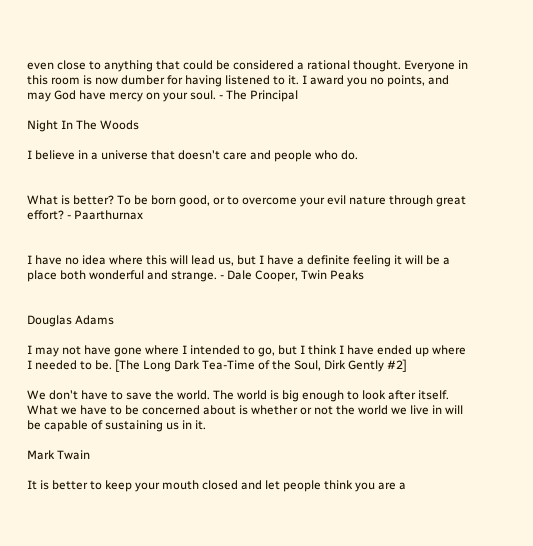even close to anything that could be considered a rational thought. Everyone in this room is now dumber for having listened to it. I award you no points, and may God have mercy on your soul. - The Principal

Night In The Woods

I believe in a universe that doesn't care and people who do.


What is better? To be born good, or to overcome your evil nature through great effort? - Paarthurnax


I have no idea where this will lead us, but I have a definite feeling it will be a place both wonderful and strange. - Dale Cooper, Twin Peaks


Douglas Adams

I may not have gone where I intended to go, but I think I have ended up where I needed to be. [The Long Dark Tea-Time of the Soul, Dirk Gently #2]

We don't have to save the world. The world is big enough to look after itself. What we have to be concerned about is whether or not the world we live in will be capable of sustaining us in it.

Mark Twain

It is better to keep your mouth closed and let people think you are a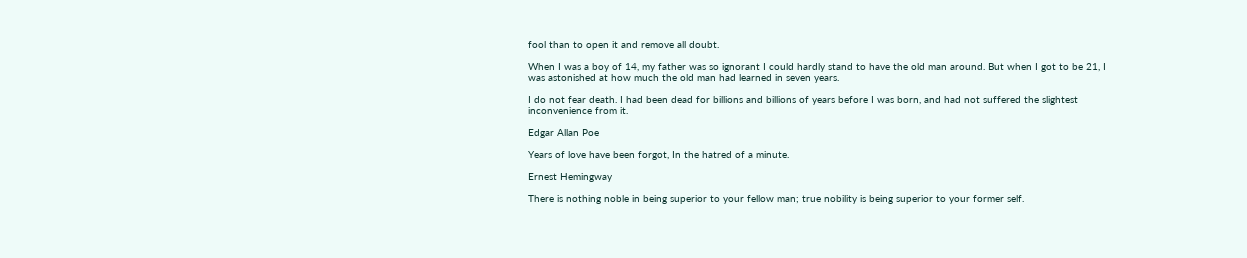fool than to open it and remove all doubt.

When I was a boy of 14, my father was so ignorant I could hardly stand to have the old man around. But when I got to be 21, I was astonished at how much the old man had learned in seven years.

I do not fear death. I had been dead for billions and billions of years before I was born, and had not suffered the slightest inconvenience from it.

Edgar Allan Poe

Years of love have been forgot, In the hatred of a minute.

Ernest Hemingway

There is nothing noble in being superior to your fellow man; true nobility is being superior to your former self.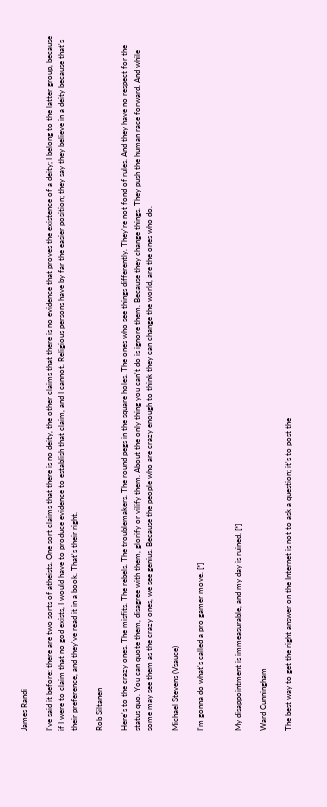James Randi

I've said it before: there are two sorts of atheists. One sort claims that there is no deity, the other claims that there is no evidence that proves the existence of a deity; I belong to the latter group, because if I were to claim that no god exists, I would have to produce evidence to establish that claim, and I cannot. Religious persons have by far the easier position; they say they believe in a deity because that's their preference, and they've read it in a book. That's their right.

Rob Siltanen

Here's to the crazy ones. The misfits. The rebels. The troublemakers. The round pegs in the square holes. The ones who see things differently. They're not fond of rules. And they have no respect for the status quo. You can quote them, disagree with them, glorify or vilify them. About the only thing you can't do is ignore them. Because they change things. They push the human race forward. And while some may see them as the crazy ones, we see genius. Because the people who are crazy enough to think they can change the world, are the ones who do.

Michael Stevens (Vsauce)

I'm gonna do what's called a pro gamer move. [*]


My disappointment is immeasurable, and my day is ruined. [*]

Ward Cunningham

The best way to get the right answer on the Internet is not to ask a question; it's to post the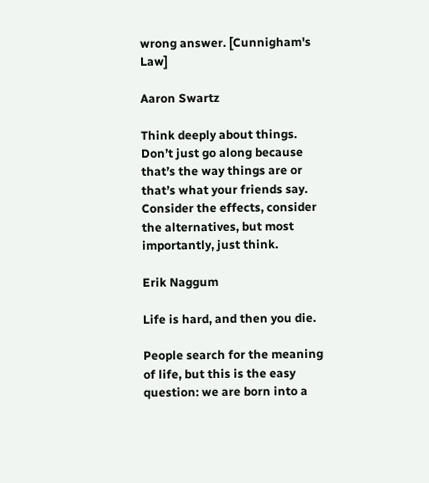wrong answer. [Cunnigham's Law]

Aaron Swartz

Think deeply about things. Don’t just go along because that’s the way things are or that’s what your friends say. Consider the effects, consider the alternatives, but most importantly, just think.

Erik Naggum

Life is hard, and then you die.

People search for the meaning of life, but this is the easy question: we are born into a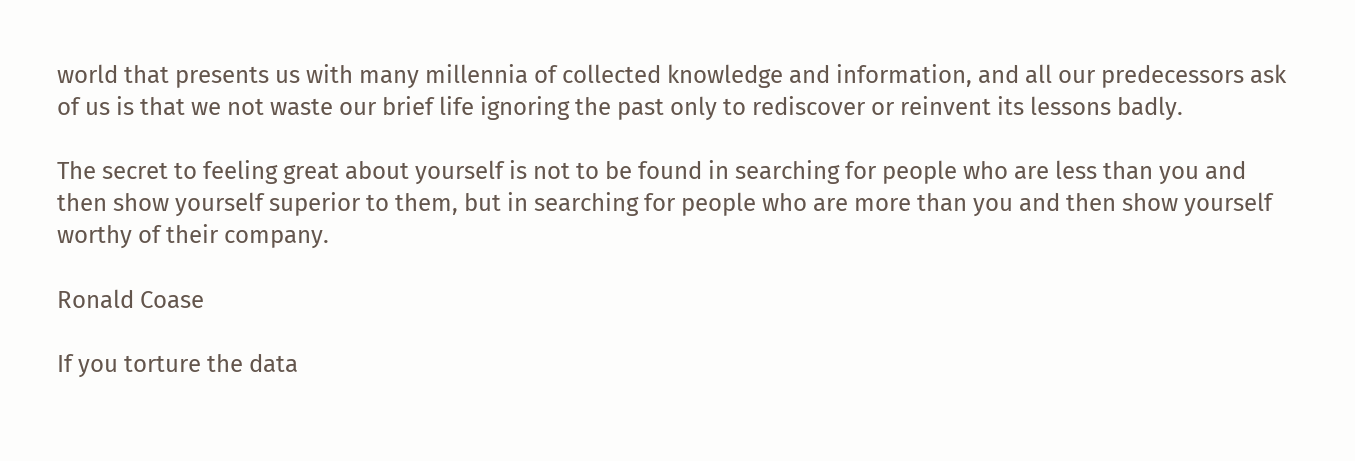world that presents us with many millennia of collected knowledge and information, and all our predecessors ask of us is that we not waste our brief life ignoring the past only to rediscover or reinvent its lessons badly.

The secret to feeling great about yourself is not to be found in searching for people who are less than you and then show yourself superior to them, but in searching for people who are more than you and then show yourself worthy of their company.

Ronald Coase

If you torture the data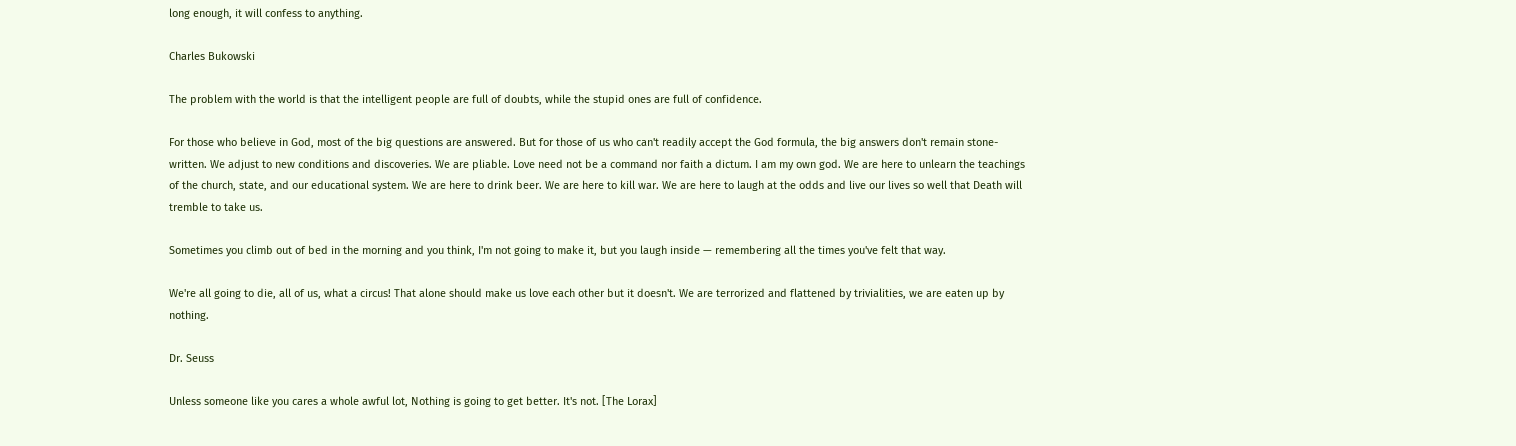long enough, it will confess to anything.

Charles Bukowski

The problem with the world is that the intelligent people are full of doubts, while the stupid ones are full of confidence.

For those who believe in God, most of the big questions are answered. But for those of us who can't readily accept the God formula, the big answers don't remain stone-written. We adjust to new conditions and discoveries. We are pliable. Love need not be a command nor faith a dictum. I am my own god. We are here to unlearn the teachings of the church, state, and our educational system. We are here to drink beer. We are here to kill war. We are here to laugh at the odds and live our lives so well that Death will tremble to take us.

Sometimes you climb out of bed in the morning and you think, I'm not going to make it, but you laugh inside — remembering all the times you've felt that way.

We're all going to die, all of us, what a circus! That alone should make us love each other but it doesn't. We are terrorized and flattened by trivialities, we are eaten up by nothing.

Dr. Seuss

Unless someone like you cares a whole awful lot, Nothing is going to get better. It's not. [The Lorax]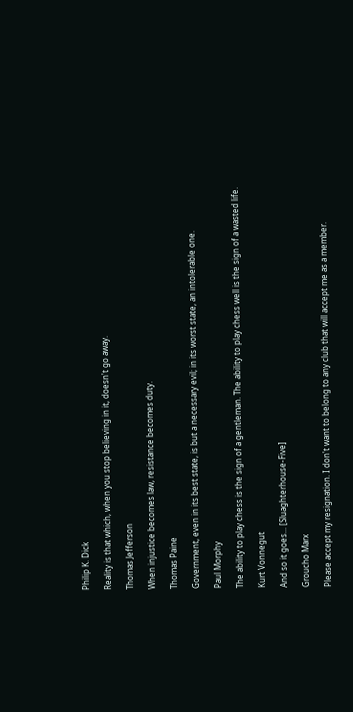Philip K. Dick

Reality is that which, when you stop believing in it, doesn't go away.

Thomas Jefferson

When injustice becomes law, resistance becomes duty.

Thomas Paine

Government, even in its best state, is but a necessary evil; in its worst state, an intolerable one.

Paul Morphy

The ability to play chess is the sign of a gentleman. The ability to play chess well is the sign of a wasted life.

Kurt Vonnegut

And so it goes... [Sluaghterhouse-Five]

Groucho Marx

Please accept my resignation. I don't want to belong to any club that will accept me as a member.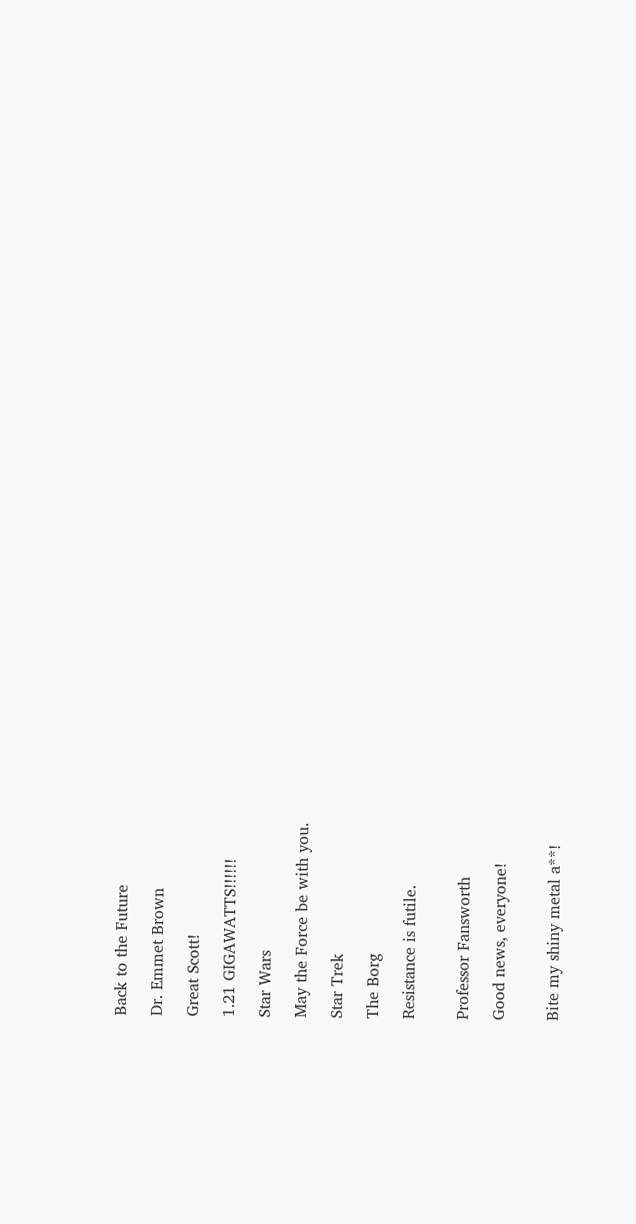Back to the Future

Dr. Emmet Brown

Great Scott!

1.21 GIGAWATTS!!!!!!

Star Wars

May the Force be with you.

Star Trek

The Borg

Resistance is futile.


Professor Fansworth

Good news, everyone!


Bite my shiny metal a**!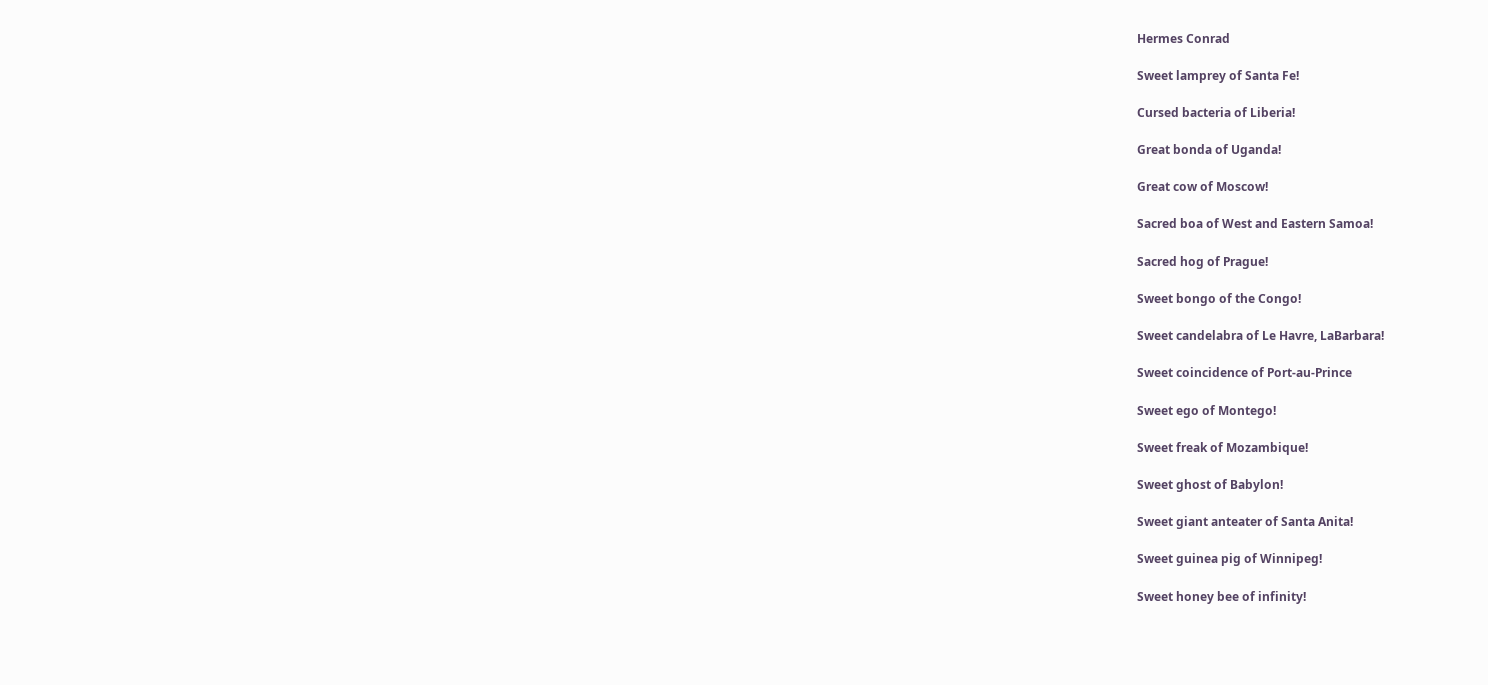Hermes Conrad

Sweet lamprey of Santa Fe!

Cursed bacteria of Liberia!

Great bonda of Uganda!

Great cow of Moscow!

Sacred boa of West and Eastern Samoa!

Sacred hog of Prague!

Sweet bongo of the Congo!

Sweet candelabra of Le Havre, LaBarbara!

Sweet coincidence of Port-au-Prince

Sweet ego of Montego!

Sweet freak of Mozambique!

Sweet ghost of Babylon!

Sweet giant anteater of Santa Anita!

Sweet guinea pig of Winnipeg!

Sweet honey bee of infinity!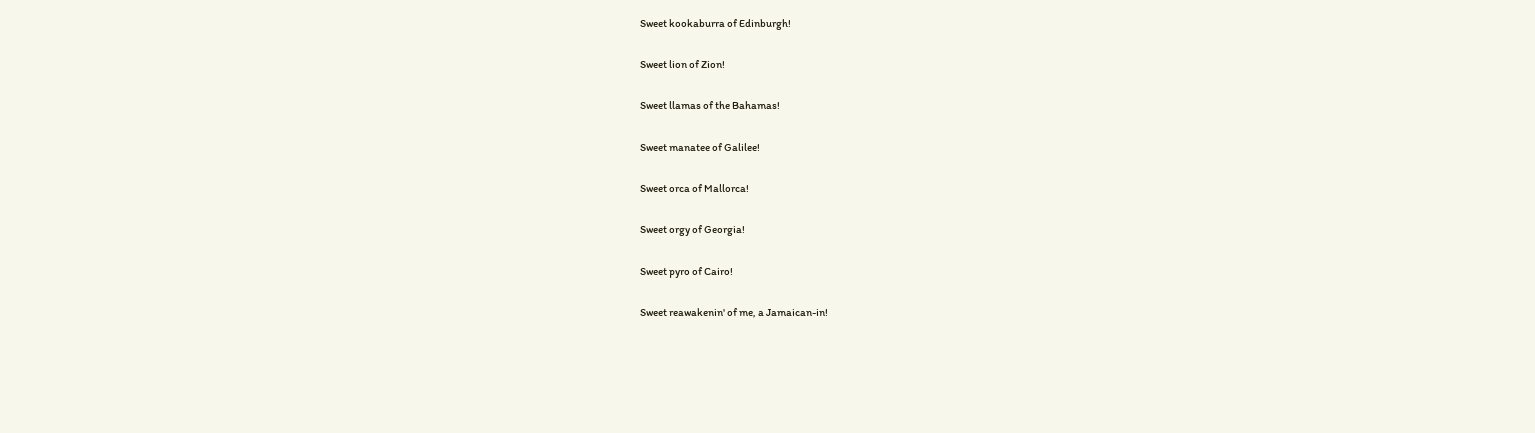Sweet kookaburra of Edinburgh!

Sweet lion of Zion!

Sweet llamas of the Bahamas!

Sweet manatee of Galilee!

Sweet orca of Mallorca!

Sweet orgy of Georgia!

Sweet pyro of Cairo!

Sweet reawakenin' of me, a Jamaican-in!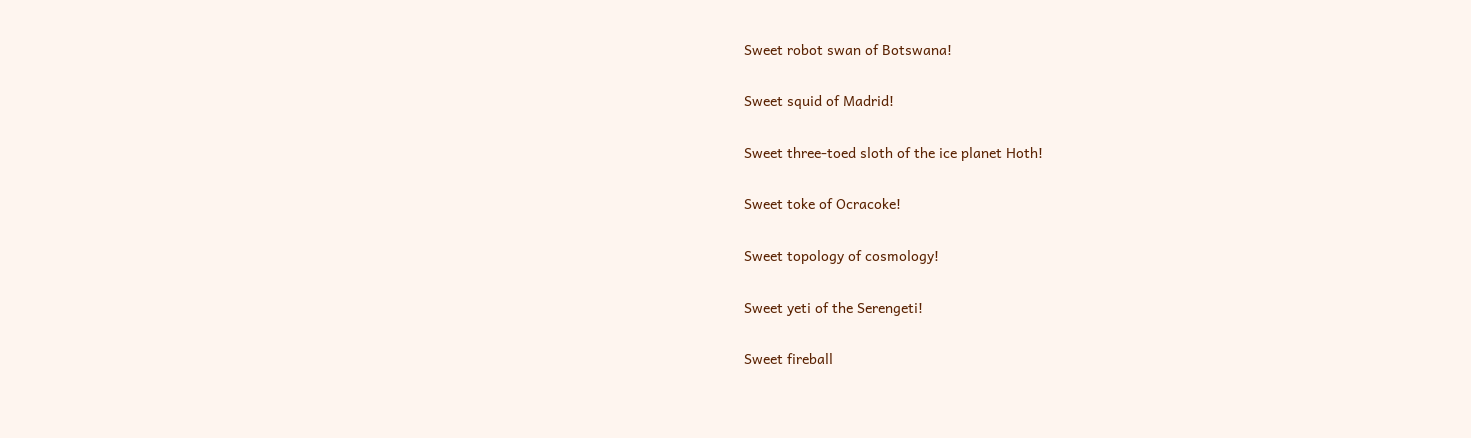Sweet robot swan of Botswana!

Sweet squid of Madrid!

Sweet three-toed sloth of the ice planet Hoth!

Sweet toke of Ocracoke!

Sweet topology of cosmology!

Sweet yeti of the Serengeti!

Sweet fireball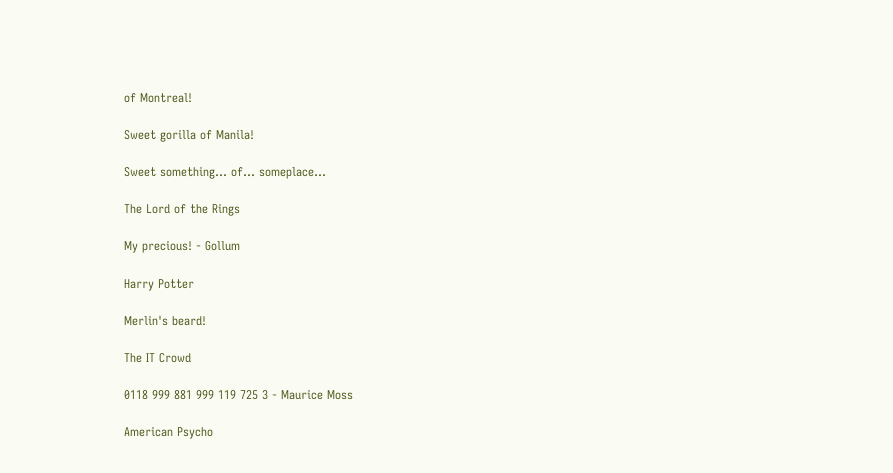of Montreal!

Sweet gorilla of Manila!

Sweet something... of... someplace...

The Lord of the Rings

My precious! - Gollum

Harry Potter

Merlin's beard!

The IT Crowd

0118 999 881 999 119 725 3 - Maurice Moss

American Psycho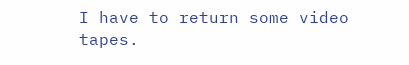I have to return some video tapes.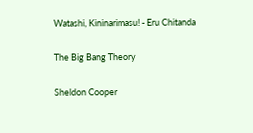Watashi, Kininarimasu! - Eru Chitanda

The Big Bang Theory

Sheldon Cooper